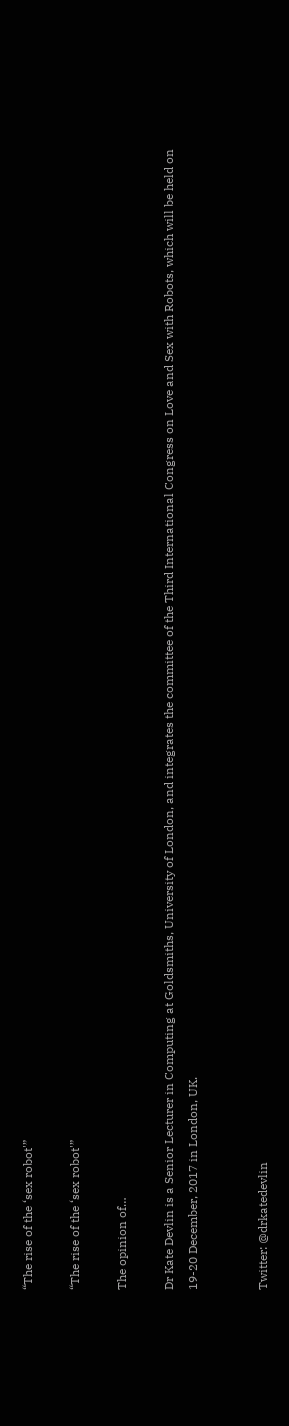“The rise of the ‘sex robot'”

“The rise of the ‘sex robot'”

The opinion of…

Dr Kate Devlin is a Senior Lecturer in Computing at Goldsmiths, University of London, and integrates the committee of the Third International Congress on Love and Sex with Robots, which will be held on 19-20 December, 2017 in London, UK.


Twitter: @drkatedevlin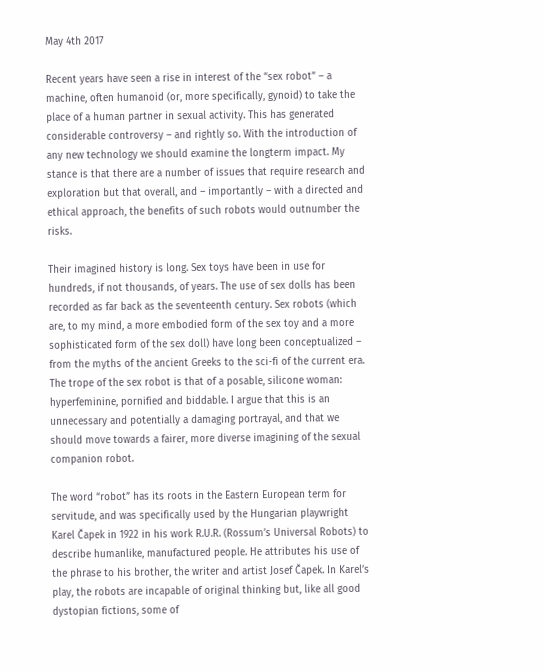May 4th 2017

Recent years have seen a rise in interest of the “sex robot” – a machine, often humanoid (or, more specifically, gynoid) to take the place of a human partner in sexual activity. This has generated considerable controversy – and rightly so. With the introduction of any new technology we should examine the longterm impact. My stance is that there are a number of issues that require research and exploration but that overall, and – importantly – with a directed and ethical approach, the benefits of such robots would outnumber the risks.

Their imagined history is long. Sex toys have been in use for hundreds, if not thousands, of years. The use of sex dolls has been recorded as far back as the seventeenth century. Sex robots (which are, to my mind, a more embodied form of the sex toy and a more sophisticated form of the sex doll) have long been conceptualized – from the myths of the ancient Greeks to the sci-fi of the current era. The trope of the sex robot is that of a posable, silicone woman: hyperfeminine, pornified and biddable. I argue that this is an unnecessary and potentially a damaging portrayal, and that we should move towards a fairer, more diverse imagining of the sexual companion robot.

The word “robot” has its roots in the Eastern European term for servitude, and was specifically used by the Hungarian playwright Karel Čapek in 1922 in his work R.U.R. (Rossum’s Universal Robots) to describe humanlike, manufactured people. He attributes his use of the phrase to his brother, the writer and artist Josef Čapek. In Karel’s play, the robots are incapable of original thinking but, like all good dystopian fictions, some of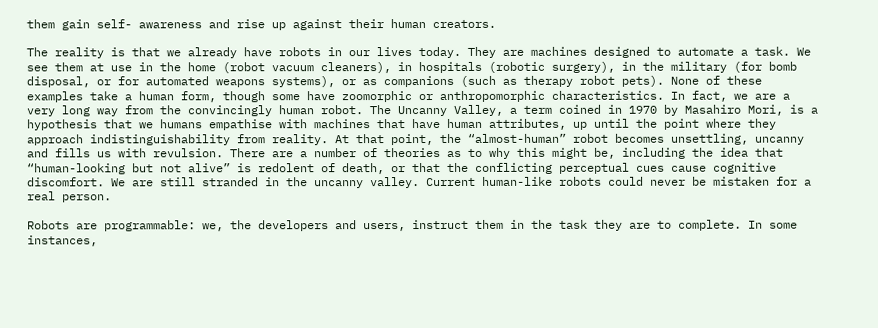them gain self- awareness and rise up against their human creators.

The reality is that we already have robots in our lives today. They are machines designed to automate a task. We see them at use in the home (robot vacuum cleaners), in hospitals (robotic surgery), in the military (for bomb disposal, or for automated weapons systems), or as companions (such as therapy robot pets). None of these examples take a human form, though some have zoomorphic or anthropomorphic characteristics. In fact, we are a very long way from the convincingly human robot. The Uncanny Valley, a term coined in 1970 by Masahiro Mori, is a hypothesis that we humans empathise with machines that have human attributes, up until the point where they approach indistinguishability from reality. At that point, the “almost-human” robot becomes unsettling, uncanny and fills us with revulsion. There are a number of theories as to why this might be, including the idea that “human-looking but not alive” is redolent of death, or that the conflicting perceptual cues cause cognitive discomfort. We are still stranded in the uncanny valley. Current human-like robots could never be mistaken for a real person.

Robots are programmable: we, the developers and users, instruct them in the task they are to complete. In some instances,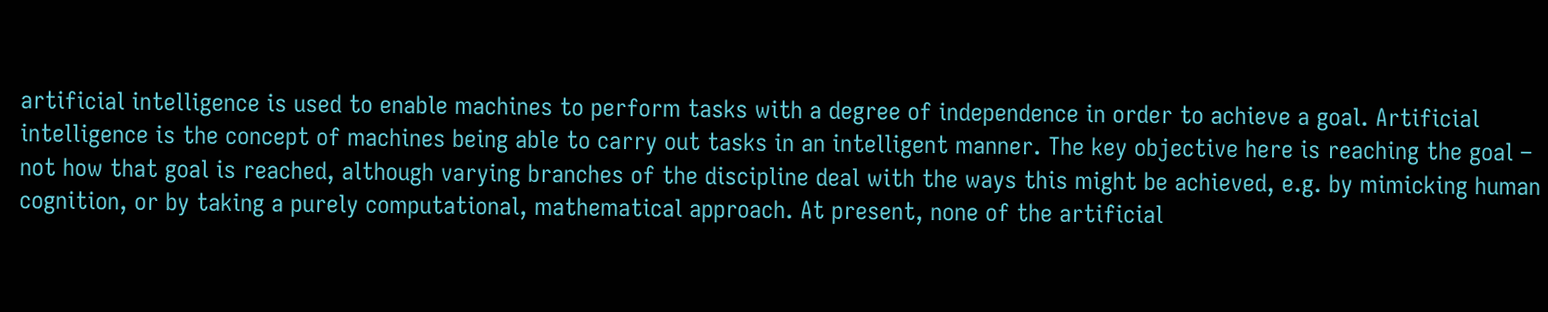artificial intelligence is used to enable machines to perform tasks with a degree of independence in order to achieve a goal. Artificial intelligence is the concept of machines being able to carry out tasks in an intelligent manner. The key objective here is reaching the goal – not how that goal is reached, although varying branches of the discipline deal with the ways this might be achieved, e.g. by mimicking human cognition, or by taking a purely computational, mathematical approach. At present, none of the artificial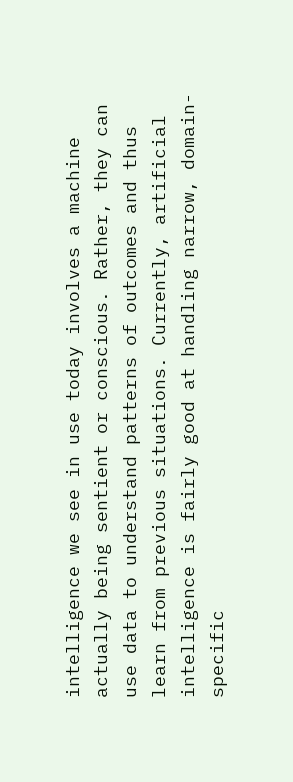intelligence we see in use today involves a machine actually being sentient or conscious. Rather, they can use data to understand patterns of outcomes and thus learn from previous situations. Currently, artificial intelligence is fairly good at handling narrow, domain-specific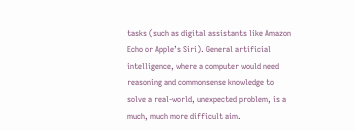tasks (such as digital assistants like Amazon Echo or Apple’s Siri). General artificial intelligence, where a computer would need reasoning and commonsense knowledge to solve a real-world, unexpected problem, is a much, much more difficult aim.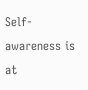Self-awareness is at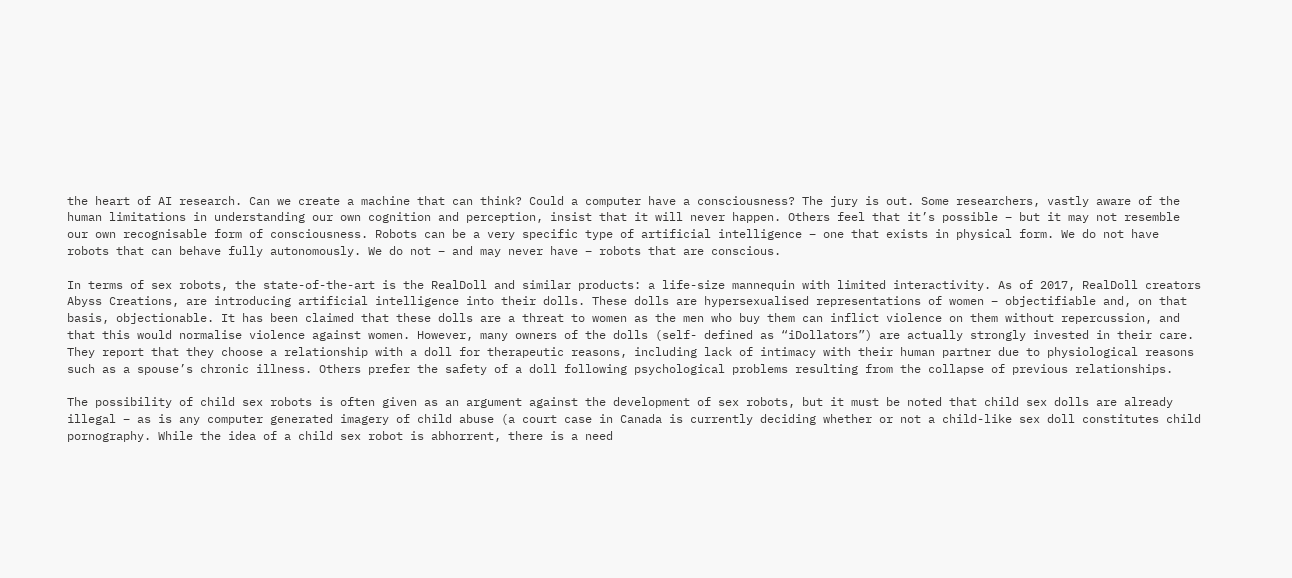the heart of AI research. Can we create a machine that can think? Could a computer have a consciousness? The jury is out. Some researchers, vastly aware of the human limitations in understanding our own cognition and perception, insist that it will never happen. Others feel that it’s possible – but it may not resemble our own recognisable form of consciousness. Robots can be a very specific type of artificial intelligence – one that exists in physical form. We do not have robots that can behave fully autonomously. We do not – and may never have – robots that are conscious.

In terms of sex robots, the state-of-the-art is the RealDoll and similar products: a life-size mannequin with limited interactivity. As of 2017, RealDoll creators Abyss Creations, are introducing artificial intelligence into their dolls. These dolls are hypersexualised representations of women – objectifiable and, on that basis, objectionable. It has been claimed that these dolls are a threat to women as the men who buy them can inflict violence on them without repercussion, and that this would normalise violence against women. However, many owners of the dolls (self- defined as “iDollators”) are actually strongly invested in their care. They report that they choose a relationship with a doll for therapeutic reasons, including lack of intimacy with their human partner due to physiological reasons such as a spouse’s chronic illness. Others prefer the safety of a doll following psychological problems resulting from the collapse of previous relationships.

The possibility of child sex robots is often given as an argument against the development of sex robots, but it must be noted that child sex dolls are already illegal – as is any computer generated imagery of child abuse (a court case in Canada is currently deciding whether or not a child-like sex doll constitutes child pornography. While the idea of a child sex robot is abhorrent, there is a need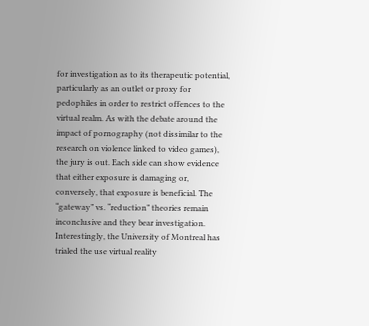for investigation as to its therapeutic potential, particularly as an outlet or proxy for pedophiles in order to restrict offences to the virtual realm. As with the debate around the impact of pornography (not dissimilar to the research on violence linked to video games), the jury is out. Each side can show evidence that either exposure is damaging or, conversely, that exposure is beneficial. The “gateway” vs. “reduction” theories remain inconclusive and they bear investigation. Interestingly, the University of Montreal has trialed the use virtual reality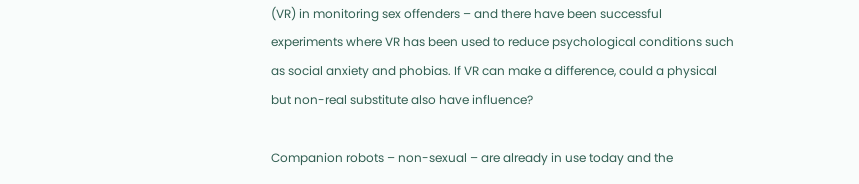(VR) in monitoring sex offenders – and there have been successful experiments where VR has been used to reduce psychological conditions such as social anxiety and phobias. If VR can make a difference, could a physical but non-real substitute also have influence?

Companion robots – non-sexual – are already in use today and the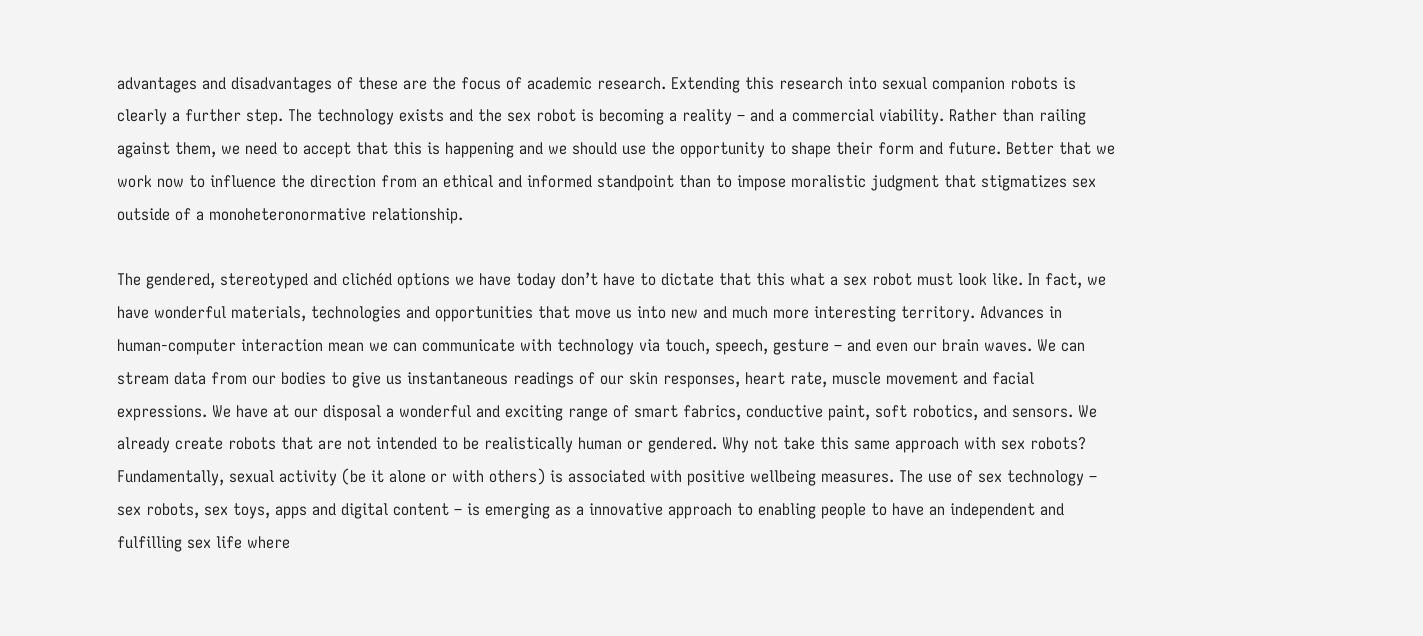advantages and disadvantages of these are the focus of academic research. Extending this research into sexual companion robots is clearly a further step. The technology exists and the sex robot is becoming a reality – and a commercial viability. Rather than railing against them, we need to accept that this is happening and we should use the opportunity to shape their form and future. Better that we work now to influence the direction from an ethical and informed standpoint than to impose moralistic judgment that stigmatizes sex outside of a monoheteronormative relationship.

The gendered, stereotyped and clichéd options we have today don’t have to dictate that this what a sex robot must look like. In fact, we have wonderful materials, technologies and opportunities that move us into new and much more interesting territory. Advances in human-computer interaction mean we can communicate with technology via touch, speech, gesture – and even our brain waves. We can stream data from our bodies to give us instantaneous readings of our skin responses, heart rate, muscle movement and facial expressions. We have at our disposal a wonderful and exciting range of smart fabrics, conductive paint, soft robotics, and sensors. We already create robots that are not intended to be realistically human or gendered. Why not take this same approach with sex robots? Fundamentally, sexual activity (be it alone or with others) is associated with positive wellbeing measures. The use of sex technology – sex robots, sex toys, apps and digital content – is emerging as a innovative approach to enabling people to have an independent and fulfilling sex life where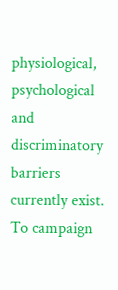physiological, psychological and discriminatory barriers currently exist. To campaign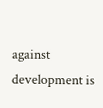against development is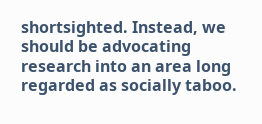shortsighted. Instead, we should be advocating research into an area long regarded as socially taboo.